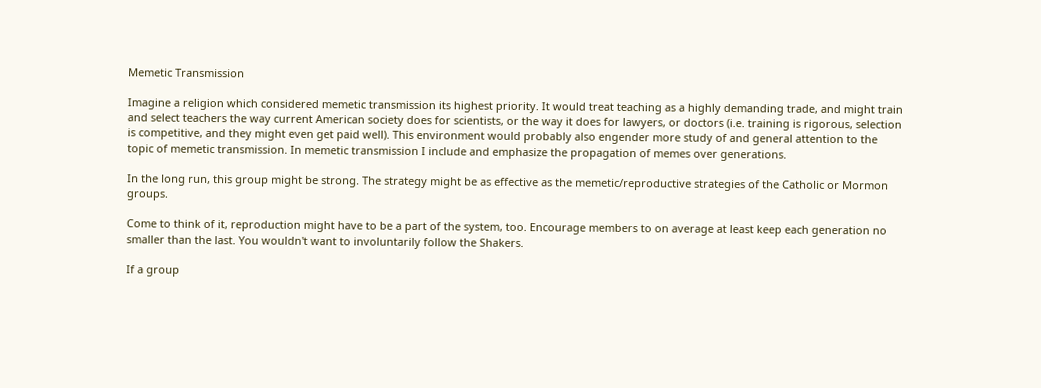Memetic Transmission

Imagine a religion which considered memetic transmission its highest priority. It would treat teaching as a highly demanding trade, and might train and select teachers the way current American society does for scientists, or the way it does for lawyers, or doctors (i.e. training is rigorous, selection is competitive, and they might even get paid well). This environment would probably also engender more study of and general attention to the topic of memetic transmission. In memetic transmission I include and emphasize the propagation of memes over generations.

In the long run, this group might be strong. The strategy might be as effective as the memetic/reproductive strategies of the Catholic or Mormon groups.

Come to think of it, reproduction might have to be a part of the system, too. Encourage members to on average at least keep each generation no smaller than the last. You wouldn't want to involuntarily follow the Shakers.

If a group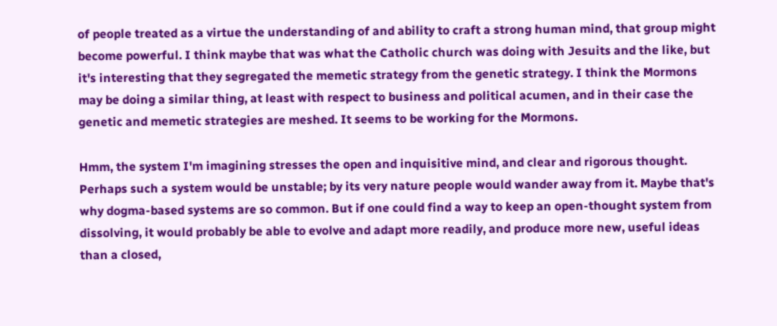of people treated as a virtue the understanding of and ability to craft a strong human mind, that group might become powerful. I think maybe that was what the Catholic church was doing with Jesuits and the like, but it's interesting that they segregated the memetic strategy from the genetic strategy. I think the Mormons may be doing a similar thing, at least with respect to business and political acumen, and in their case the genetic and memetic strategies are meshed. It seems to be working for the Mormons.

Hmm, the system I'm imagining stresses the open and inquisitive mind, and clear and rigorous thought. Perhaps such a system would be unstable; by its very nature people would wander away from it. Maybe that's why dogma-based systems are so common. But if one could find a way to keep an open-thought system from dissolving, it would probably be able to evolve and adapt more readily, and produce more new, useful ideas than a closed,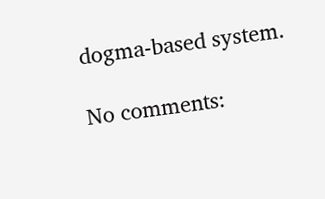dogma-based system.

No comments: